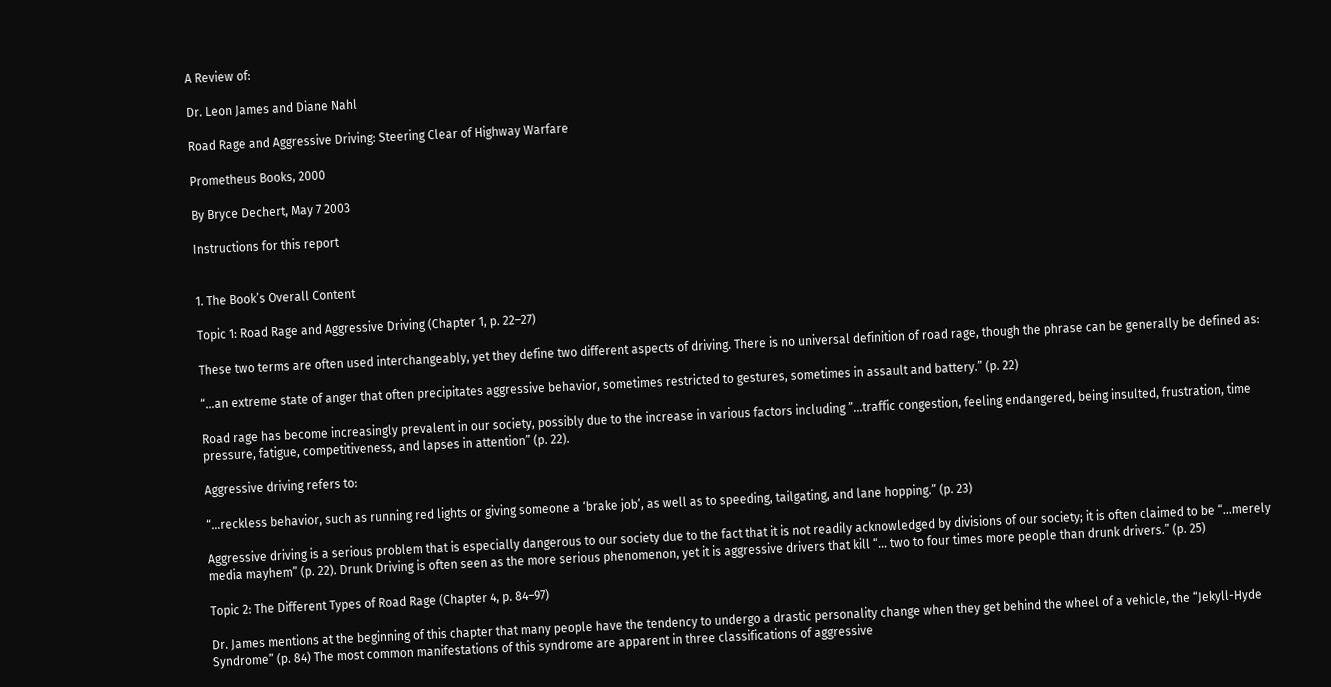A Review of:

Dr. Leon James and Diane Nahl

Road Rage and Aggressive Driving: Steering Clear of Highway Warfare

Prometheus Books, 2000

By Bryce Dechert, May 7 2003

Instructions for this report


1. The Book’s Overall Content

Topic 1: Road Rage and Aggressive Driving (Chapter 1, p. 22–27)

These two terms are often used interchangeably, yet they define two different aspects of driving. There is no universal definition of road rage, though the phrase can be generally be defined as:

“…an extreme state of anger that often precipitates aggressive behavior, sometimes restricted to gestures, sometimes in assault and battery.” (p. 22)

Road rage has become increasingly prevalent in our society, possibly due to the increase in various factors including ”…traffic congestion, feeling endangered, being insulted, frustration, time pressure, fatigue, competitiveness, and lapses in attention” (p. 22).

Aggressive driving refers to:

“…reckless behavior, such as running red lights or giving someone a ‘brake job’, as well as to speeding, tailgating, and lane hopping.” (p. 23)

Aggressive driving is a serious problem that is especially dangerous to our society due to the fact that it is not readily acknowledged by divisions of our society; it is often claimed to be “…merely media mayhem” (p. 22). Drunk Driving is often seen as the more serious phenomenon, yet it is aggressive drivers that kill “… two to four times more people than drunk drivers.” (p. 25)

Topic 2: The Different Types of Road Rage (Chapter 4, p. 84–97)

Dr. James mentions at the beginning of this chapter that many people have the tendency to undergo a drastic personality change when they get behind the wheel of a vehicle, the “Jekyll-Hyde Syndrome” (p. 84) The most common manifestations of this syndrome are apparent in three classifications of aggressive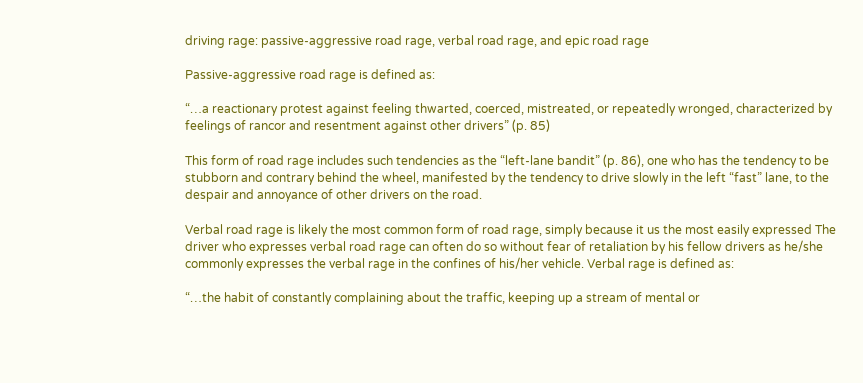driving rage: passive-aggressive road rage, verbal road rage, and epic road rage

Passive-aggressive road rage is defined as:

“…a reactionary protest against feeling thwarted, coerced, mistreated, or repeatedly wronged, characterized by feelings of rancor and resentment against other drivers” (p. 85)

This form of road rage includes such tendencies as the “left-lane bandit” (p. 86), one who has the tendency to be stubborn and contrary behind the wheel, manifested by the tendency to drive slowly in the left “fast” lane, to the despair and annoyance of other drivers on the road.

Verbal road rage is likely the most common form of road rage, simply because it us the most easily expressed The driver who expresses verbal road rage can often do so without fear of retaliation by his fellow drivers as he/she commonly expresses the verbal rage in the confines of his/her vehicle. Verbal rage is defined as:

“…the habit of constantly complaining about the traffic, keeping up a stream of mental or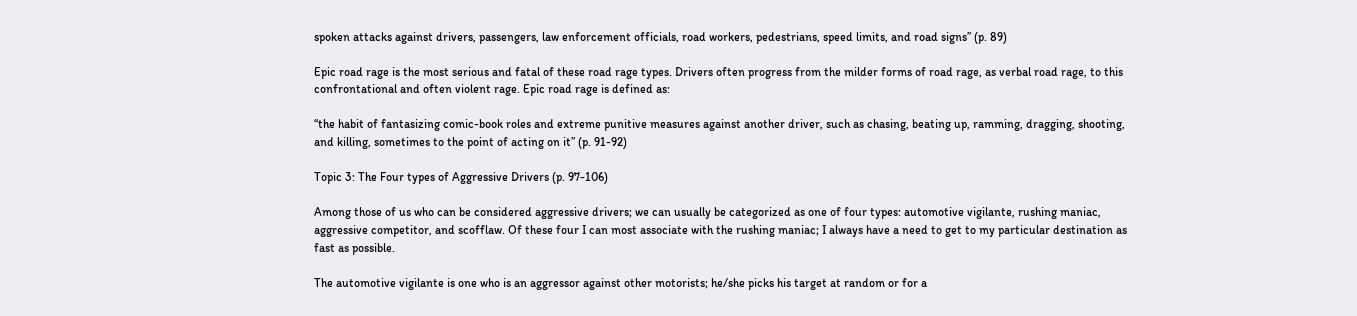spoken attacks against drivers, passengers, law enforcement officials, road workers, pedestrians, speed limits, and road signs” (p. 89)

Epic road rage is the most serious and fatal of these road rage types. Drivers often progress from the milder forms of road rage, as verbal road rage, to this confrontational and often violent rage. Epic road rage is defined as:

“the habit of fantasizing comic-book roles and extreme punitive measures against another driver, such as chasing, beating up, ramming, dragging, shooting, and killing, sometimes to the point of acting on it” (p. 91-92)

Topic 3: The Four types of Aggressive Drivers (p. 97-106)

Among those of us who can be considered aggressive drivers; we can usually be categorized as one of four types: automotive vigilante, rushing maniac, aggressive competitor, and scofflaw. Of these four I can most associate with the rushing maniac; I always have a need to get to my particular destination as fast as possible.

The automotive vigilante is one who is an aggressor against other motorists; he/she picks his target at random or for a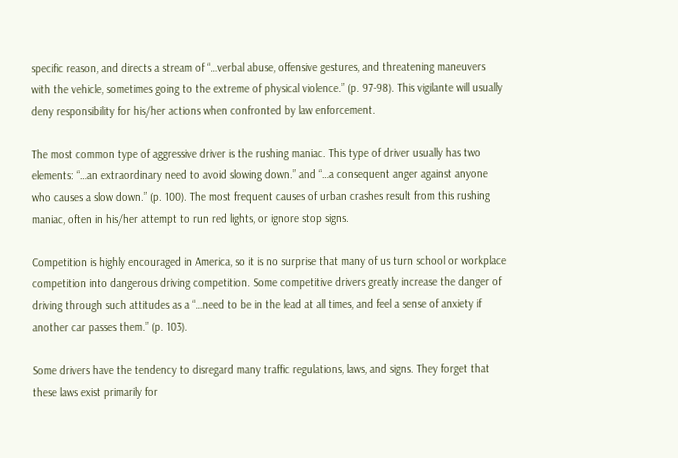specific reason, and directs a stream of “…verbal abuse, offensive gestures, and threatening maneuvers with the vehicle, sometimes going to the extreme of physical violence.” (p. 97-98). This vigilante will usually deny responsibility for his/her actions when confronted by law enforcement.

The most common type of aggressive driver is the rushing maniac. This type of driver usually has two elements: “…an extraordinary need to avoid slowing down.” and “…a consequent anger against anyone who causes a slow down.” (p. 100). The most frequent causes of urban crashes result from this rushing maniac, often in his/her attempt to run red lights, or ignore stop signs.

Competition is highly encouraged in America, so it is no surprise that many of us turn school or workplace competition into dangerous driving competition. Some competitive drivers greatly increase the danger of driving through such attitudes as a “…need to be in the lead at all times, and feel a sense of anxiety if another car passes them.” (p. 103).

Some drivers have the tendency to disregard many traffic regulations, laws, and signs. They forget that these laws exist primarily for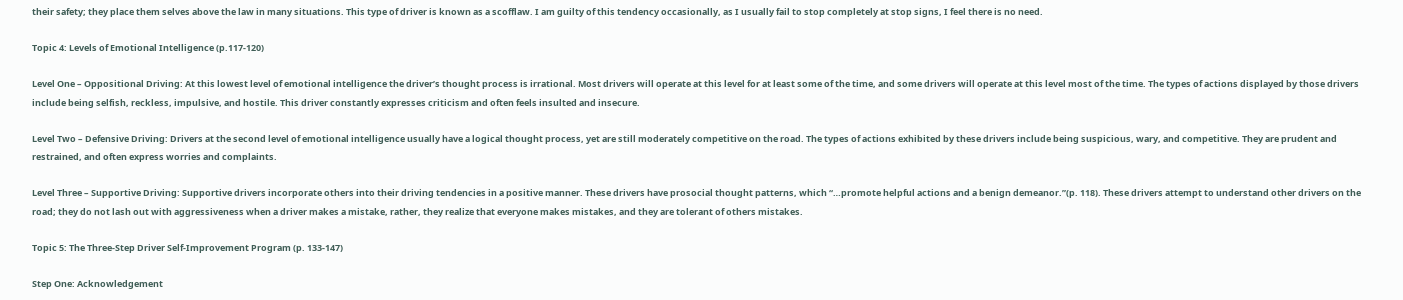their safety; they place them selves above the law in many situations. This type of driver is known as a scofflaw. I am guilty of this tendency occasionally, as I usually fail to stop completely at stop signs, I feel there is no need.

Topic 4: Levels of Emotional Intelligence (p.117-120)

Level One – Oppositional Driving: At this lowest level of emotional intelligence the driver’s thought process is irrational. Most drivers will operate at this level for at least some of the time, and some drivers will operate at this level most of the time. The types of actions displayed by those drivers include being selfish, reckless, impulsive, and hostile. This driver constantly expresses criticism and often feels insulted and insecure.

Level Two – Defensive Driving: Drivers at the second level of emotional intelligence usually have a logical thought process, yet are still moderately competitive on the road. The types of actions exhibited by these drivers include being suspicious, wary, and competitive. They are prudent and restrained, and often express worries and complaints.

Level Three – Supportive Driving: Supportive drivers incorporate others into their driving tendencies in a positive manner. These drivers have prosocial thought patterns, which “…promote helpful actions and a benign demeanor.”(p. 118). These drivers attempt to understand other drivers on the road; they do not lash out with aggressiveness when a driver makes a mistake, rather, they realize that everyone makes mistakes, and they are tolerant of others mistakes.

Topic 5: The Three-Step Driver Self-Improvement Program (p. 133-147)

Step One: Acknowledgement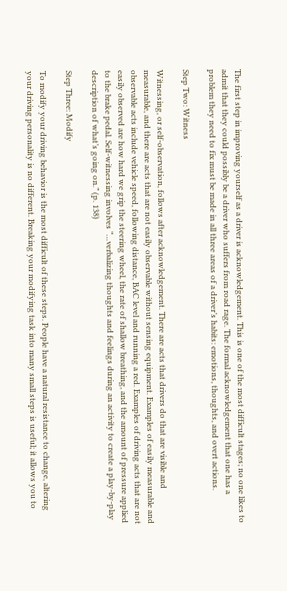The first step in improving yourself as a driver is acknowledgement. This is one of the most difficult stages; no one likes to admit that they could possibly be a driver who suffers from road rage. The formal acknowledgement that one has a problem they need to fix must be made in all three areas of a driver’s habits: emotions, thoughts, and overt actions.

Step Two: Witness

Witnessing, or self-observation, follows after acknowledgement. There are acts that drivers do that are visible and measurable, and there are acts that are not easily observable without sensing equipment. Examples of easily measurable and observable acts include vehicle speed, following distance, BAC level and running a red. Examples of driving acts that are not easily observed are how hard we grip the steering wheel, the rate of shallow breathing, and the amount of pressure applied to the brake pedal. Self-witnessing involves “…verbalizing thoughts and feelings during an activity to create a play-by-play description of what’s going on.” (p. 138)

Step Three: Modify

To modify your driving behavior is the most difficult of these steps. People have a natural resistance to change, altering your driving personality is no different. Breaking your modifying task into many small steps is useful; it allows you to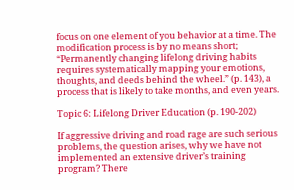focus on one element of you behavior at a time. The modification process is by no means short; “Permanently changing lifelong driving habits requires systematically mapping your emotions, thoughts, and deeds behind the wheel.” (p. 143), a process that is likely to take months, and even years.

Topic 6: Lifelong Driver Education (p. 190-202)

If aggressive driving and road rage are such serious problems, the question arises, why we have not implemented an extensive driver’s training program? There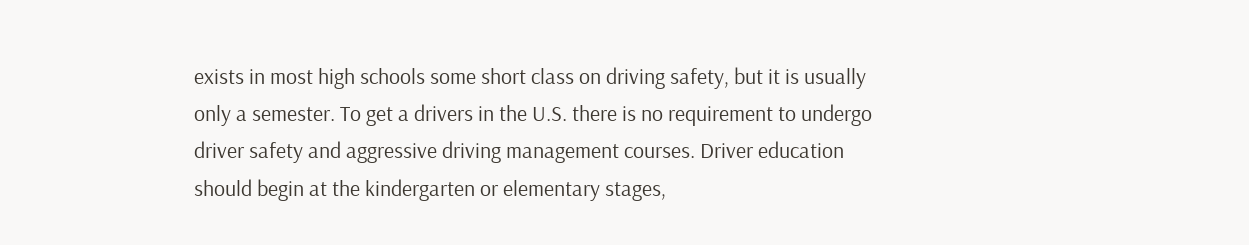exists in most high schools some short class on driving safety, but it is usually only a semester. To get a drivers in the U.S. there is no requirement to undergo driver safety and aggressive driving management courses. Driver education should begin at the kindergarten or elementary stages,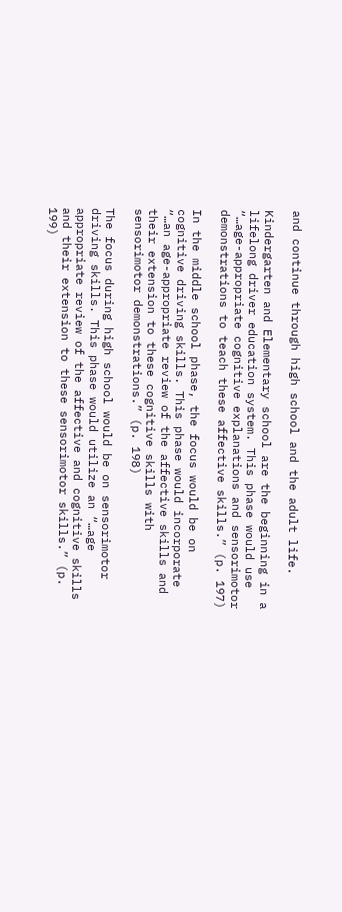and continue through high school and the adult life.

Kindergarten and Elementary school are the beginning in a lifelong driver education system. This phase would use “…age-appropriate cognitive explanations and sensorimotor demonstrations to teach these affective skills.” (p. 197)

In the middle school phase, the focus would be on cognitive driving skills. This phase would incorporate “…an age-appropriate review of the affective skills and their extension to these cognitive skills with sensorimotor demonstrations.” (p. 198)

The focus during high school would be on sensorimotor driving skills. This phase would utilize an “…age appropriate review of the affective and cognitive skills and their extension to these sensorimotor skills.” (p. 199)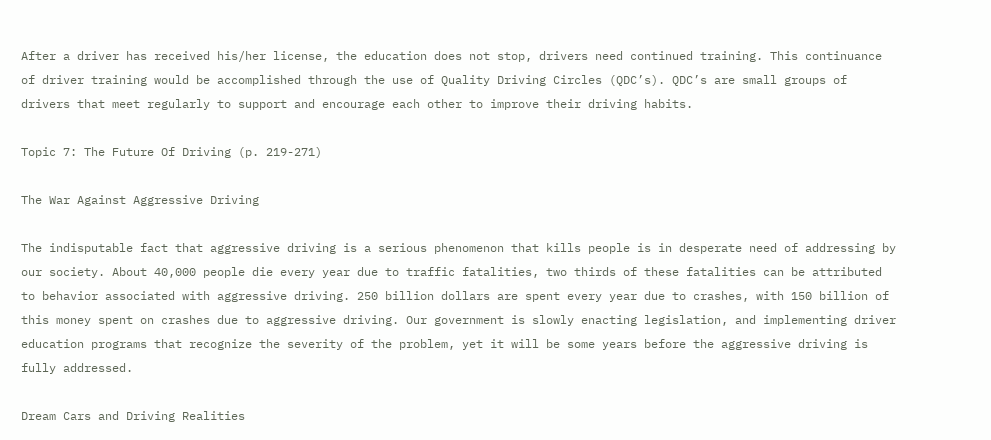After a driver has received his/her license, the education does not stop, drivers need continued training. This continuance of driver training would be accomplished through the use of Quality Driving Circles (QDC’s). QDC’s are small groups of drivers that meet regularly to support and encourage each other to improve their driving habits.

Topic 7: The Future Of Driving (p. 219-271)

The War Against Aggressive Driving

The indisputable fact that aggressive driving is a serious phenomenon that kills people is in desperate need of addressing by our society. About 40,000 people die every year due to traffic fatalities, two thirds of these fatalities can be attributed to behavior associated with aggressive driving. 250 billion dollars are spent every year due to crashes, with 150 billion of this money spent on crashes due to aggressive driving. Our government is slowly enacting legislation, and implementing driver education programs that recognize the severity of the problem, yet it will be some years before the aggressive driving is fully addressed.

Dream Cars and Driving Realities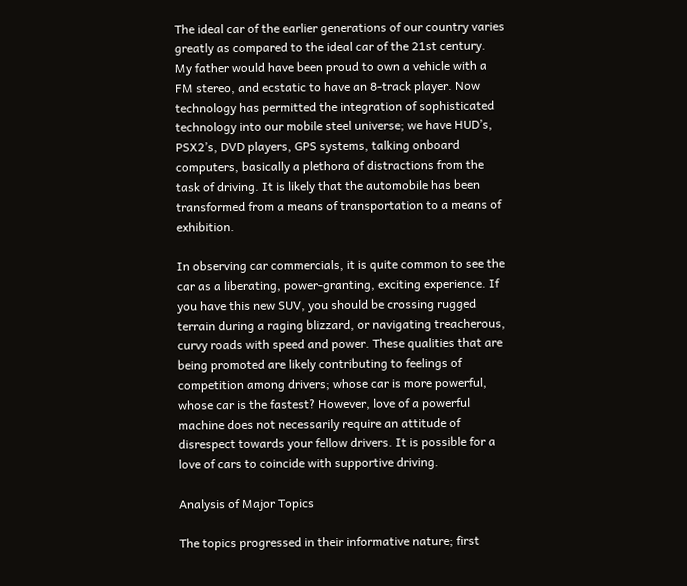The ideal car of the earlier generations of our country varies greatly as compared to the ideal car of the 21st century. My father would have been proud to own a vehicle with a FM stereo, and ecstatic to have an 8-track player. Now technology has permitted the integration of sophisticated technology into our mobile steel universe; we have HUD’s, PSX2’s, DVD players, GPS systems, talking onboard computers, basically a plethora of distractions from the task of driving. It is likely that the automobile has been transformed from a means of transportation to a means of exhibition.

In observing car commercials, it is quite common to see the car as a liberating, power-granting, exciting experience. If you have this new SUV, you should be crossing rugged terrain during a raging blizzard, or navigating treacherous, curvy roads with speed and power. These qualities that are being promoted are likely contributing to feelings of competition among drivers; whose car is more powerful, whose car is the fastest? However, love of a powerful machine does not necessarily require an attitude of disrespect towards your fellow drivers. It is possible for a love of cars to coincide with supportive driving.

Analysis of Major Topics

The topics progressed in their informative nature; first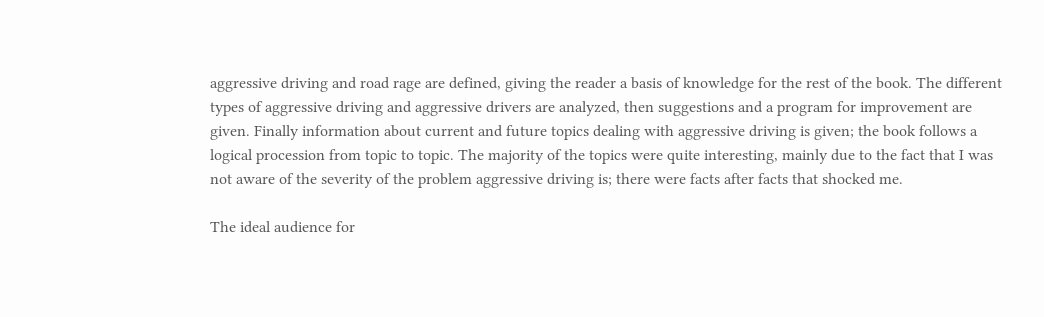aggressive driving and road rage are defined, giving the reader a basis of knowledge for the rest of the book. The different types of aggressive driving and aggressive drivers are analyzed, then suggestions and a program for improvement are given. Finally information about current and future topics dealing with aggressive driving is given; the book follows a logical procession from topic to topic. The majority of the topics were quite interesting, mainly due to the fact that I was not aware of the severity of the problem aggressive driving is; there were facts after facts that shocked me.

The ideal audience for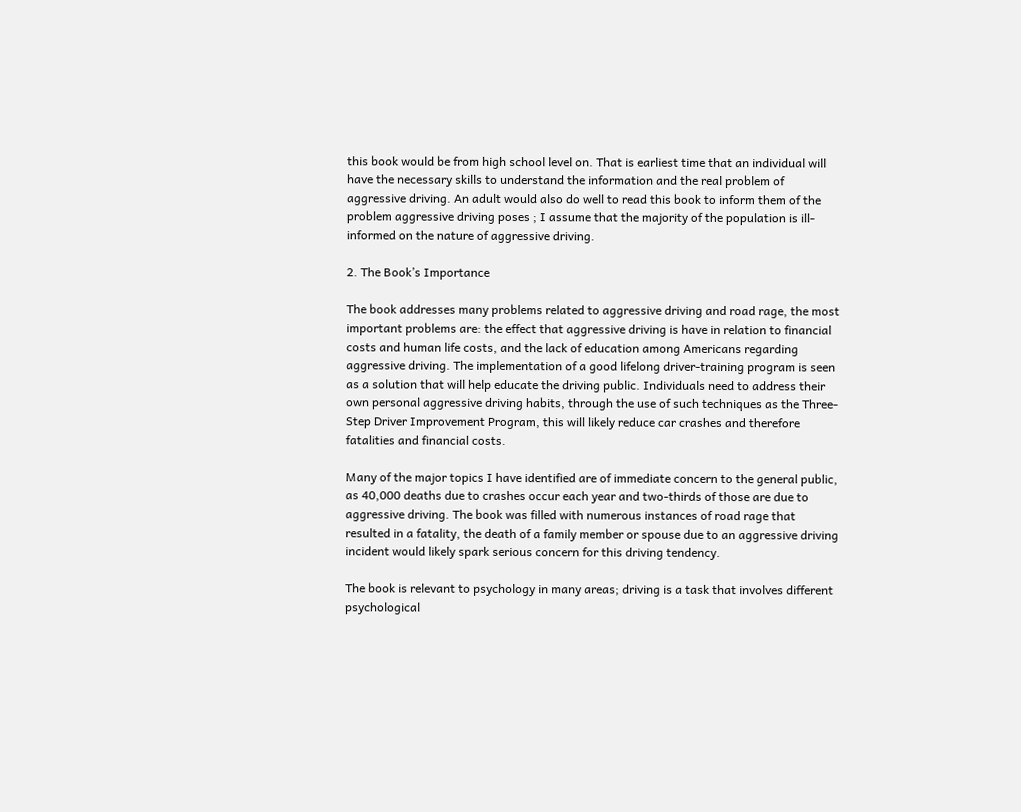this book would be from high school level on. That is earliest time that an individual will have the necessary skills to understand the information and the real problem of aggressive driving. An adult would also do well to read this book to inform them of the problem aggressive driving poses ; I assume that the majority of the population is ill-informed on the nature of aggressive driving.

2. The Book’s Importance

The book addresses many problems related to aggressive driving and road rage, the most important problems are: the effect that aggressive driving is have in relation to financial costs and human life costs, and the lack of education among Americans regarding aggressive driving. The implementation of a good lifelong driver-training program is seen as a solution that will help educate the driving public. Individuals need to address their own personal aggressive driving habits, through the use of such techniques as the Three-Step Driver Improvement Program, this will likely reduce car crashes and therefore fatalities and financial costs.

Many of the major topics I have identified are of immediate concern to the general public, as 40,000 deaths due to crashes occur each year and two-thirds of those are due to aggressive driving. The book was filled with numerous instances of road rage that resulted in a fatality, the death of a family member or spouse due to an aggressive driving incident would likely spark serious concern for this driving tendency.

The book is relevant to psychology in many areas; driving is a task that involves different psychological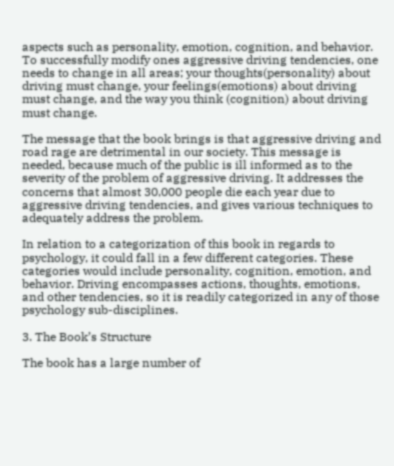aspects such as personality, emotion, cognition, and behavior. To successfully modify ones aggressive driving tendencies, one needs to change in all areas; your thoughts(personality) about driving must change, your feelings(emotions) about driving must change, and the way you think (cognition) about driving must change.

The message that the book brings is that aggressive driving and road rage are detrimental in our society. This message is needed, because much of the public is ill informed as to the severity of the problem of aggressive driving. It addresses the concerns that almost 30,000 people die each year due to aggressive driving tendencies, and gives various techniques to adequately address the problem.

In relation to a categorization of this book in regards to psychology, it could fall in a few different categories. These categories would include personality, cognition, emotion, and behavior. Driving encompasses actions, thoughts, emotions, and other tendencies, so it is readily categorized in any of those psychology sub-disciplines.

3. The Book’s Structure

The book has a large number of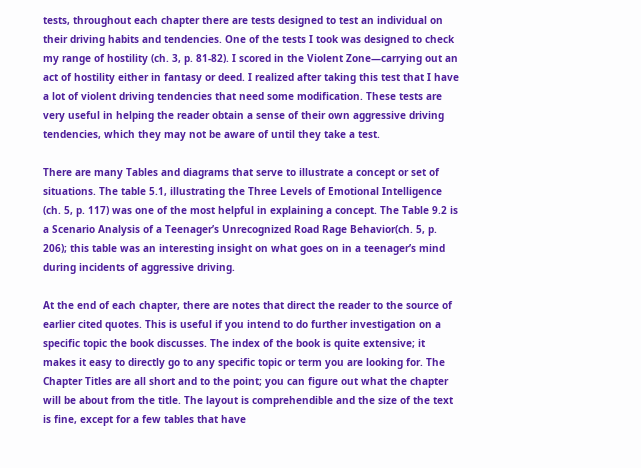tests, throughout each chapter there are tests designed to test an individual on their driving habits and tendencies. One of the tests I took was designed to check my range of hostility (ch. 3, p. 81-82). I scored in the Violent Zone—carrying out an act of hostility either in fantasy or deed. I realized after taking this test that I have a lot of violent driving tendencies that need some modification. These tests are very useful in helping the reader obtain a sense of their own aggressive driving tendencies, which they may not be aware of until they take a test.

There are many Tables and diagrams that serve to illustrate a concept or set of situations. The table 5.1, illustrating the Three Levels of Emotional Intelligence (ch. 5, p. 117) was one of the most helpful in explaining a concept. The Table 9.2 is a Scenario Analysis of a Teenager’s Unrecognized Road Rage Behavior(ch. 5, p. 206); this table was an interesting insight on what goes on in a teenager’s mind during incidents of aggressive driving.

At the end of each chapter, there are notes that direct the reader to the source of earlier cited quotes. This is useful if you intend to do further investigation on a specific topic the book discusses. The index of the book is quite extensive; it makes it easy to directly go to any specific topic or term you are looking for. The Chapter Titles are all short and to the point; you can figure out what the chapter will be about from the title. The layout is comprehendible and the size of the text is fine, except for a few tables that have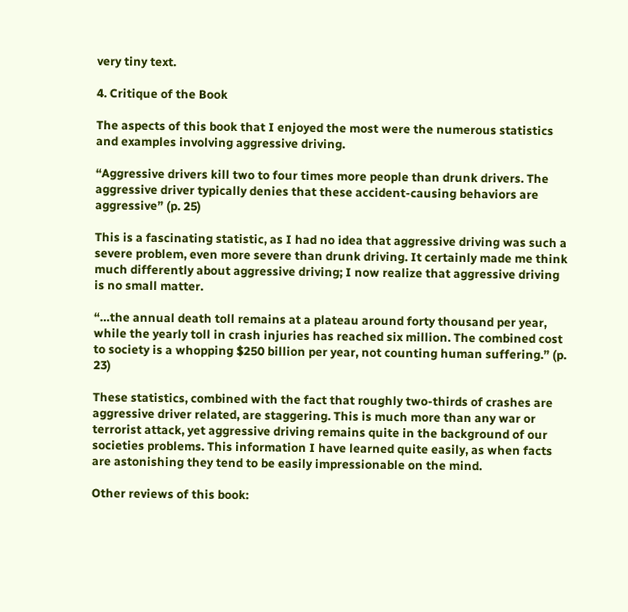very tiny text.

4. Critique of the Book

The aspects of this book that I enjoyed the most were the numerous statistics and examples involving aggressive driving.

“Aggressive drivers kill two to four times more people than drunk drivers. The aggressive driver typically denies that these accident-causing behaviors are aggressive” (p. 25)

This is a fascinating statistic, as I had no idea that aggressive driving was such a severe problem, even more severe than drunk driving. It certainly made me think much differently about aggressive driving; I now realize that aggressive driving is no small matter.

“…the annual death toll remains at a plateau around forty thousand per year, while the yearly toll in crash injuries has reached six million. The combined cost to society is a whopping $250 billion per year, not counting human suffering.” (p. 23)

These statistics, combined with the fact that roughly two-thirds of crashes are aggressive driver related, are staggering. This is much more than any war or terrorist attack, yet aggressive driving remains quite in the background of our societies problems. This information I have learned quite easily, as when facts are astonishing they tend to be easily impressionable on the mind.

Other reviews of this book: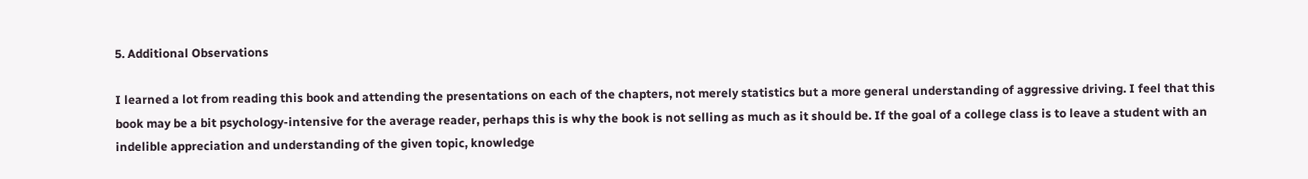5. Additional Observations

I learned a lot from reading this book and attending the presentations on each of the chapters, not merely statistics but a more general understanding of aggressive driving. I feel that this book may be a bit psychology-intensive for the average reader, perhaps this is why the book is not selling as much as it should be. If the goal of a college class is to leave a student with an indelible appreciation and understanding of the given topic, knowledge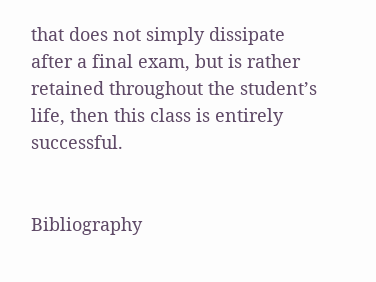that does not simply dissipate after a final exam, but is rather retained throughout the student’s life, then this class is entirely successful.


Bibliography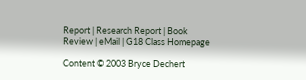Report | Research Report | Book Review | eMail | G18 Class Homepage

Content © 2003 Bryce Dechert